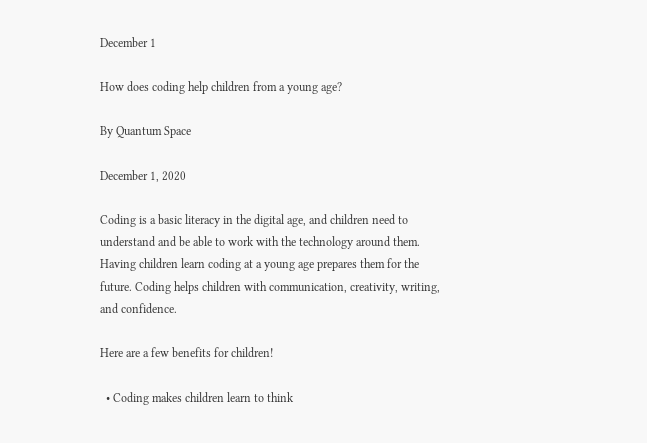December 1

How does coding help children from a young age?

By Quantum Space

December 1, 2020

Coding is a basic literacy in the digital age, and children need to understand and be able to work with the technology around them. Having children learn coding at a young age prepares them for the future. Coding helps children with communication, creativity, writing, and confidence.

Here are a few benefits for children!

  • Coding makes children learn to think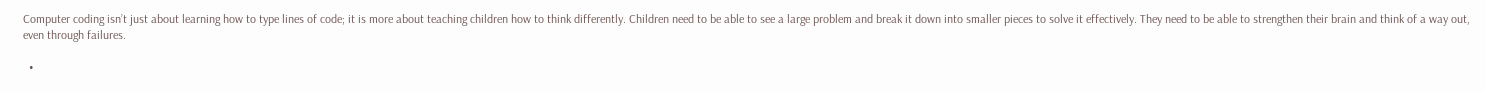Computer coding isn’t just about learning how to type lines of code; it is more about teaching children how to think differently. Children need to be able to see a large problem and break it down into smaller pieces to solve it effectively. They need to be able to strengthen their brain and think of a way out, even through failures.

  •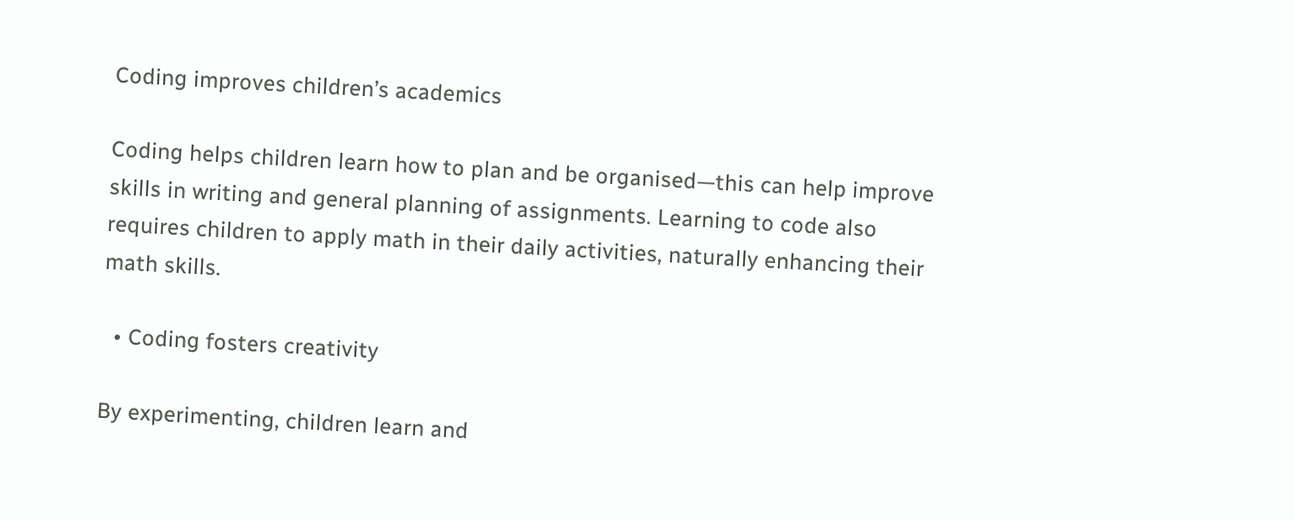Coding improves children’s academics

Coding helps children learn how to plan and be organised—this can help improve skills in writing and general planning of assignments. Learning to code also requires children to apply math in their daily activities, naturally enhancing their math skills.

  • Coding fosters creativity

By experimenting, children learn and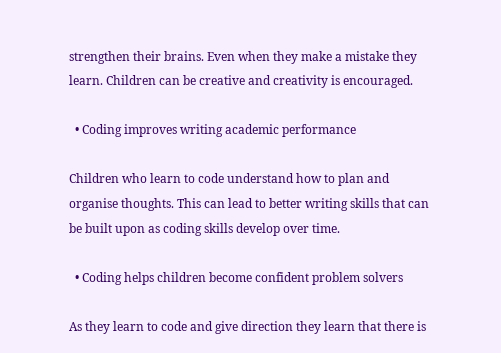strengthen their brains. Even when they make a mistake they learn. Children can be creative and creativity is encouraged.

  • Coding improves writing academic performance

Children who learn to code understand how to plan and organise thoughts. This can lead to better writing skills that can be built upon as coding skills develop over time.

  • Coding helps children become confident problem solvers

As they learn to code and give direction they learn that there is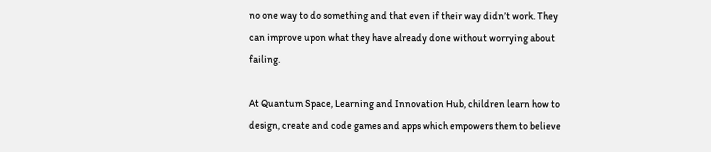no one way to do something and that even if their way didn’t work. They can improve upon what they have already done without worrying about failing.

At Quantum Space, Learning and Innovation Hub, children learn how to design, create and code games and apps which empowers them to believe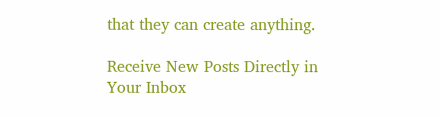that they can create anything.

Receive New Posts Directly in Your Inbox